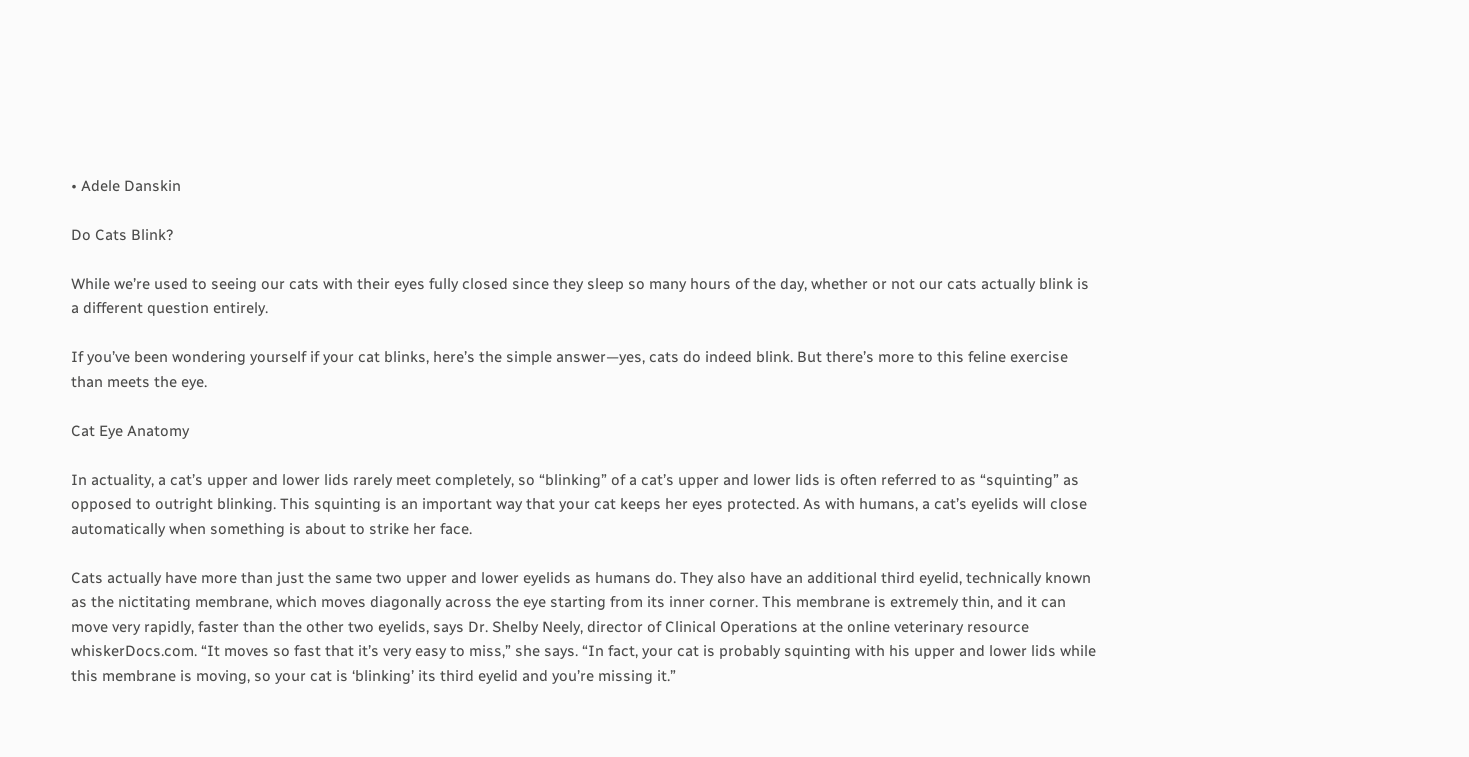• Adele Danskin

Do Cats Blink?

While we’re used to seeing our cats with their eyes fully closed since they sleep so many hours of the day, whether or not our cats actually blink is a different question entirely.

If you’ve been wondering yourself if your cat blinks, here’s the simple answer—yes, cats do indeed blink. But there’s more to this feline exercise than meets the eye.

Cat Eye Anatomy

In actuality, a cat’s upper and lower lids rarely meet completely, so “blinking” of a cat’s upper and lower lids is often referred to as “squinting” as opposed to outright blinking. This squinting is an important way that your cat keeps her eyes protected. As with humans, a cat’s eyelids will close automatically when something is about to strike her face.

Cats actually have more than just the same two upper and lower eyelids as humans do. They also have an additional third eyelid, technically known as the nictitating membrane, which moves diagonally across the eye starting from its inner corner. This membrane is extremely thin, and it can move very rapidly, faster than the other two eyelids, says Dr. Shelby Neely, director of Clinical Operations at the online veterinary resource whiskerDocs.com. “It moves so fast that it’s very easy to miss,” she says. “In fact, your cat is probably squinting with his upper and lower lids while this membrane is moving, so your cat is ‘blinking’ its third eyelid and you’re missing it.”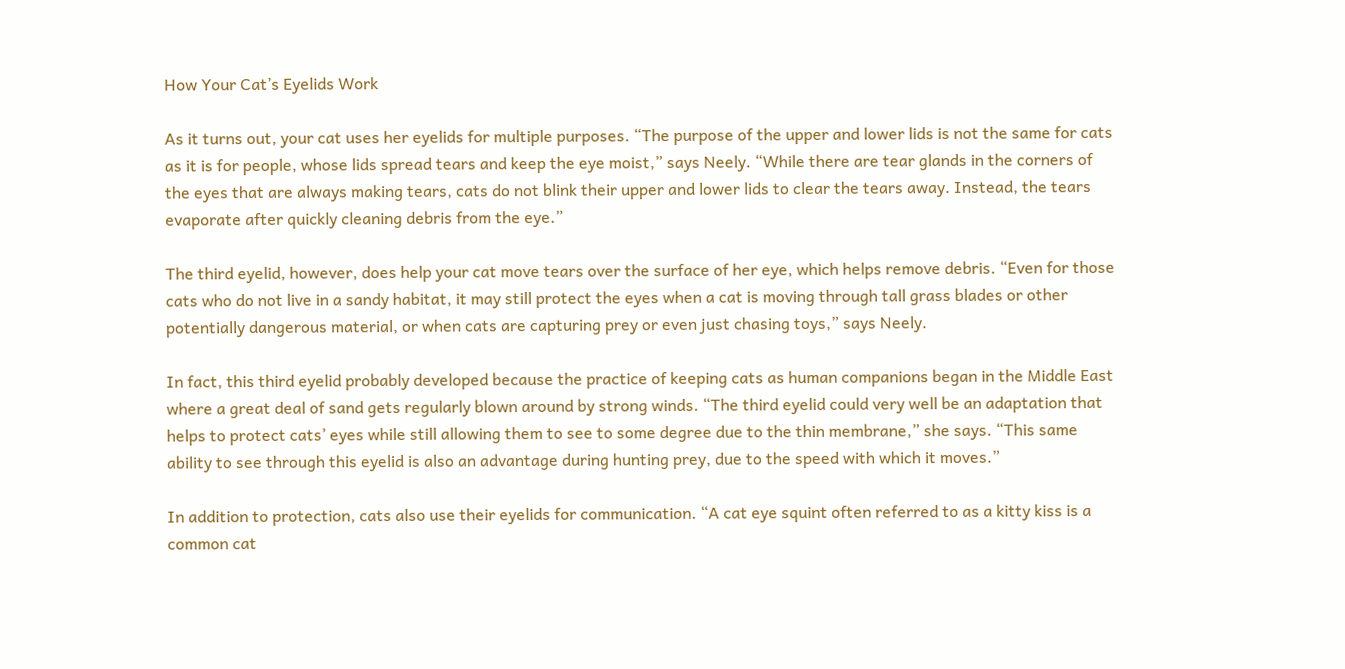How Your Cat’s Eyelids Work

As it turns out, your cat uses her eyelids for multiple purposes. “The purpose of the upper and lower lids is not the same for cats as it is for people, whose lids spread tears and keep the eye moist,” says Neely. “While there are tear glands in the corners of the eyes that are always making tears, cats do not blink their upper and lower lids to clear the tears away. Instead, the tears evaporate after quickly cleaning debris from the eye.”

The third eyelid, however, does help your cat move tears over the surface of her eye, which helps remove debris. “Even for those cats who do not live in a sandy habitat, it may still protect the eyes when a cat is moving through tall grass blades or other potentially dangerous material, or when cats are capturing prey or even just chasing toys,” says Neely.

In fact, this third eyelid probably developed because the practice of keeping cats as human companions began in the Middle East where a great deal of sand gets regularly blown around by strong winds. “The third eyelid could very well be an adaptation that helps to protect cats’ eyes while still allowing them to see to some degree due to the thin membrane,” she says. “This same ability to see through this eyelid is also an advantage during hunting prey, due to the speed with which it moves.”

In addition to protection, cats also use their eyelids for communication. “A cat eye squint often referred to as a kitty kiss is a common cat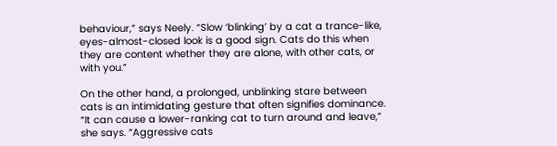behaviour,” says Neely. “Slow ‘blinking’ by a cat a trance-like, eyes-almost-closed look is a good sign. Cats do this when they are content whether they are alone, with other cats, or with you.”

On the other hand, a prolonged, unblinking stare between cats is an intimidating gesture that often signifies dominance. “It can cause a lower-ranking cat to turn around and leave,” she says. “Aggressive cats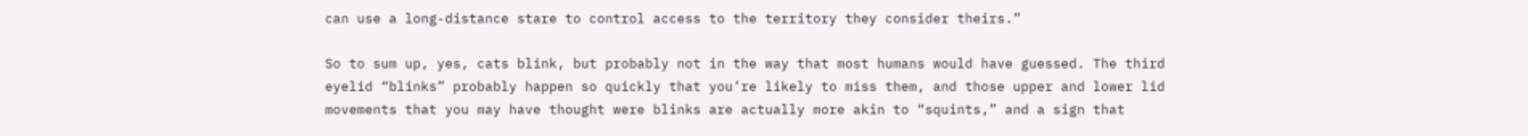can use a long-distance stare to control access to the territory they consider theirs.”

So to sum up, yes, cats blink, but probably not in the way that most humans would have guessed. The third eyelid “blinks” probably happen so quickly that you’re likely to miss them, and those upper and lower lid movements that you may have thought were blinks are actually more akin to “squints,” and a sign that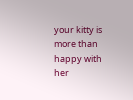your kitty is more than happy with her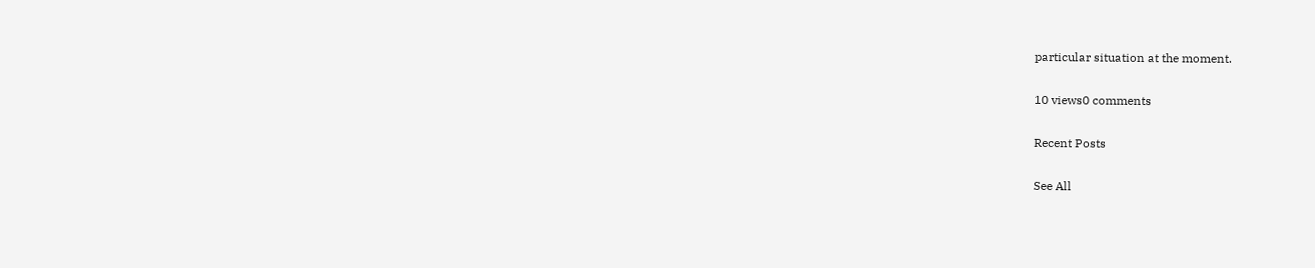particular situation at the moment.

10 views0 comments

Recent Posts

See All